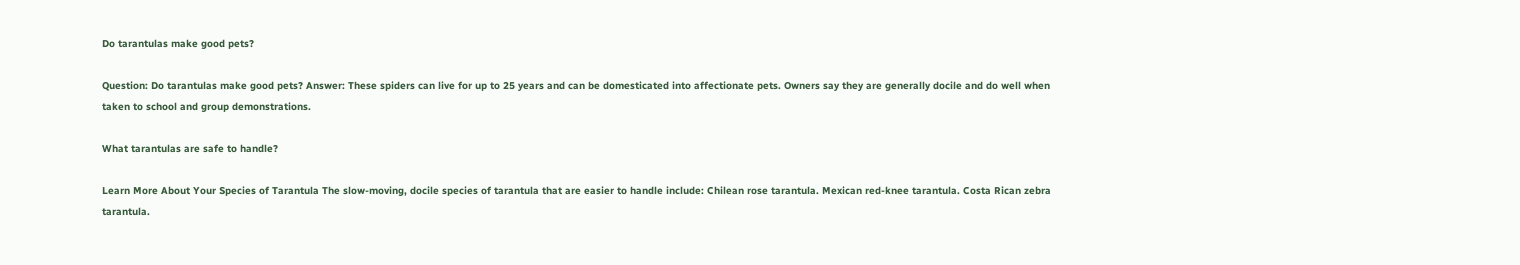Do tarantulas make good pets?

Question: Do tarantulas make good pets? Answer: These spiders can live for up to 25 years and can be domesticated into affectionate pets. Owners say they are generally docile and do well when taken to school and group demonstrations.

What tarantulas are safe to handle?

Learn More About Your Species of Tarantula The slow-moving, docile species of tarantula that are easier to handle include: Chilean rose tarantula. Mexican red-knee tarantula. Costa Rican zebra tarantula.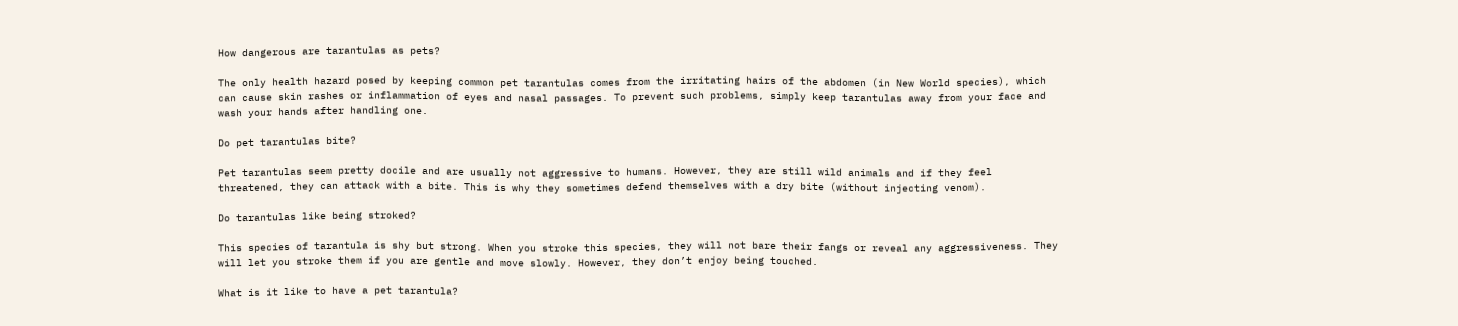How dangerous are tarantulas as pets?

The only health hazard posed by keeping common pet tarantulas comes from the irritating hairs of the abdomen (in New World species), which can cause skin rashes or inflammation of eyes and nasal passages. To prevent such problems, simply keep tarantulas away from your face and wash your hands after handling one.

Do pet tarantulas bite?

Pet tarantulas seem pretty docile and are usually not aggressive to humans. However, they are still wild animals and if they feel threatened, they can attack with a bite. This is why they sometimes defend themselves with a dry bite (without injecting venom).

Do tarantulas like being stroked?

This species of tarantula is shy but strong. When you stroke this species, they will not bare their fangs or reveal any aggressiveness. They will let you stroke them if you are gentle and move slowly. However, they don’t enjoy being touched.

What is it like to have a pet tarantula?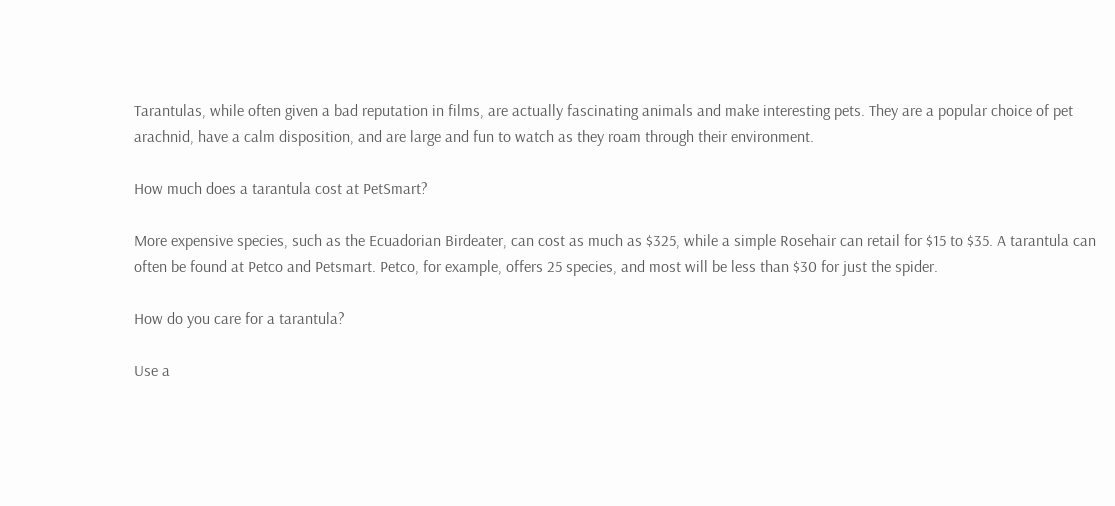Tarantulas, while often given a bad reputation in films, are actually fascinating animals and make interesting pets. They are a popular choice of pet arachnid, have a calm disposition, and are large and fun to watch as they roam through their environment.

How much does a tarantula cost at PetSmart?

More expensive species, such as the Ecuadorian Birdeater, can cost as much as $325, while a simple Rosehair can retail for $15 to $35. A tarantula can often be found at Petco and Petsmart. Petco, for example, offers 25 species, and most will be less than $30 for just the spider.

How do you care for a tarantula?

Use a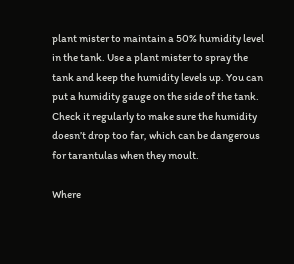plant mister to maintain a 50% humidity level in the tank. Use a plant mister to spray the tank and keep the humidity levels up. You can put a humidity gauge on the side of the tank. Check it regularly to make sure the humidity doesn’t drop too far, which can be dangerous for tarantulas when they moult.

Where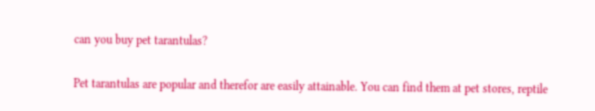can you buy pet tarantulas?

Pet tarantulas are popular and therefor are easily attainable. You can find them at pet stores, reptile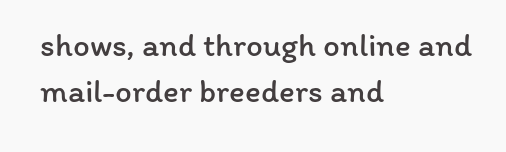shows, and through online and mail-order breeders and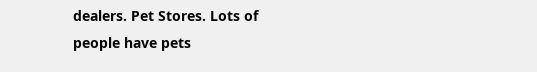dealers. Pet Stores. Lots of people have pets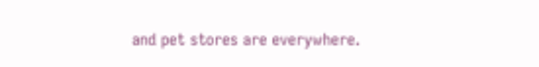and pet stores are everywhere.